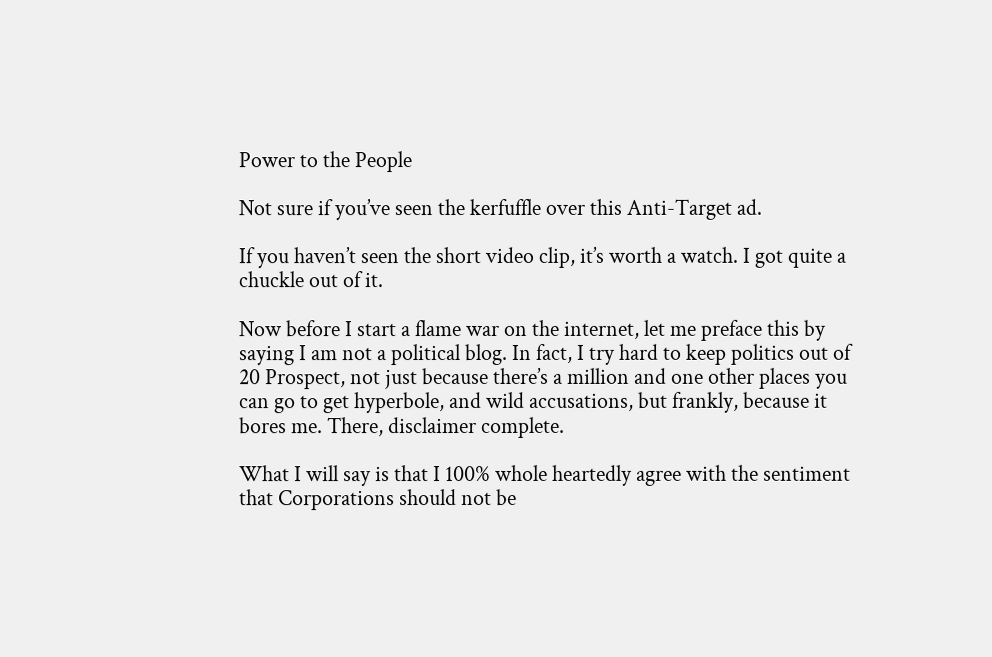Power to the People

Not sure if you’ve seen the kerfuffle over this Anti-Target ad.

If you haven’t seen the short video clip, it’s worth a watch. I got quite a chuckle out of it.

Now before I start a flame war on the internet, let me preface this by saying I am not a political blog. In fact, I try hard to keep politics out of 20 Prospect, not just because there’s a million and one other places you can go to get hyperbole, and wild accusations, but frankly, because it bores me. There, disclaimer complete.

What I will say is that I 100% whole heartedly agree with the sentiment that Corporations should not be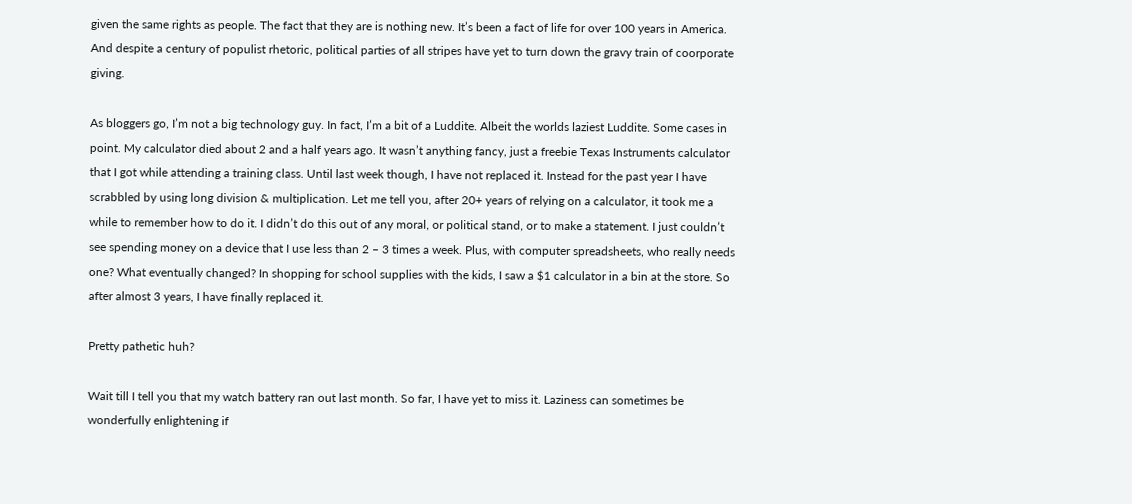given the same rights as people. The fact that they are is nothing new. It’s been a fact of life for over 100 years in America. And despite a century of populist rhetoric, political parties of all stripes have yet to turn down the gravy train of coorporate giving.

As bloggers go, I’m not a big technology guy. In fact, I’m a bit of a Luddite. Albeit the worlds laziest Luddite. Some cases in point. My calculator died about 2 and a half years ago. It wasn’t anything fancy, just a freebie Texas Instruments calculator that I got while attending a training class. Until last week though, I have not replaced it. Instead for the past year I have scrabbled by using long division & multiplication. Let me tell you, after 20+ years of relying on a calculator, it took me a while to remember how to do it. I didn’t do this out of any moral, or political stand, or to make a statement. I just couldn’t see spending money on a device that I use less than 2 – 3 times a week. Plus, with computer spreadsheets, who really needs one? What eventually changed? In shopping for school supplies with the kids, I saw a $1 calculator in a bin at the store. So after almost 3 years, I have finally replaced it.

Pretty pathetic huh?

Wait till I tell you that my watch battery ran out last month. So far, I have yet to miss it. Laziness can sometimes be wonderfully enlightening if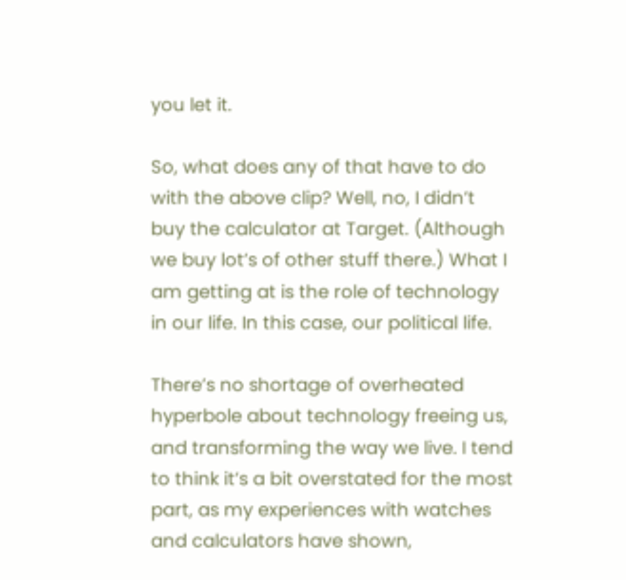you let it.

So, what does any of that have to do with the above clip? Well, no, I didn’t buy the calculator at Target. (Although we buy lot’s of other stuff there.) What I am getting at is the role of technology in our life. In this case, our political life.

There’s no shortage of overheated hyperbole about technology freeing us, and transforming the way we live. I tend to think it’s a bit overstated for the most part, as my experiences with watches and calculators have shown,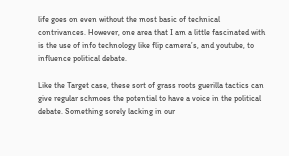life goes on even without the most basic of technical contrivances. However, one area that I am a little fascinated with is the use of info technology like flip camera’s, and youtube, to influence political debate.

Like the Target case, these sort of grass roots guerilla tactics can give regular schmoes the potential to have a voice in the political debate. Something sorely lacking in our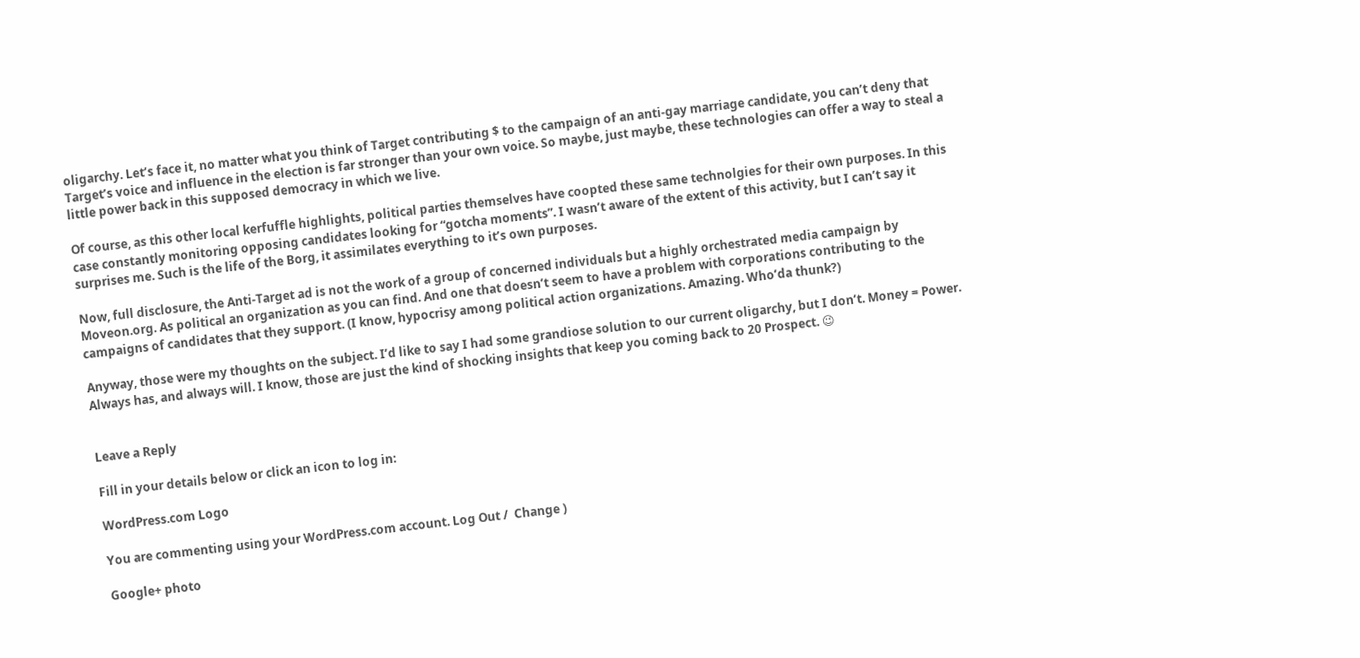oligarchy. Let’s face it, no matter what you think of Target contributing $ to the campaign of an anti-gay marriage candidate, you can’t deny that Target’s voice and influence in the election is far stronger than your own voice. So maybe, just maybe, these technologies can offer a way to steal a little power back in this supposed democracy in which we live.

Of course, as this other local kerfuffle highlights, political parties themselves have coopted these same technolgies for their own purposes. In this case constantly monitoring opposing candidates looking for “gotcha moments”. I wasn’t aware of the extent of this activity, but I can’t say it surprises me. Such is the life of the Borg, it assimilates everything to it’s own purposes.

Now, full disclosure, the Anti-Target ad is not the work of a group of concerned individuals but a highly orchestrated media campaign by Moveon.org. As political an organization as you can find. And one that doesn’t seem to have a problem with corporations contributing to the campaigns of candidates that they support. (I know, hypocrisy among political action organizations. Amazing. Who’da thunk?)

Anyway, those were my thoughts on the subject. I’d like to say I had some grandiose solution to our current oligarchy, but I don’t. Money = Power. Always has, and always will. I know, those are just the kind of shocking insights that keep you coming back to 20 Prospect. 😉


Leave a Reply

Fill in your details below or click an icon to log in:

WordPress.com Logo

You are commenting using your WordPress.com account. Log Out /  Change )

Google+ photo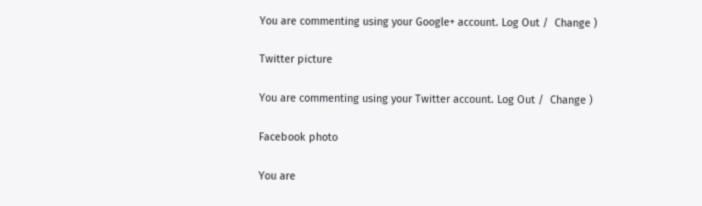You are commenting using your Google+ account. Log Out /  Change )

Twitter picture

You are commenting using your Twitter account. Log Out /  Change )

Facebook photo

You are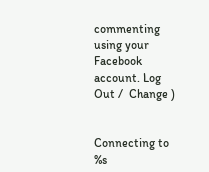commenting using your Facebook account. Log Out /  Change )


Connecting to %s